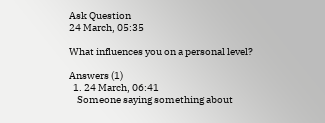Ask Question
24 March, 05:35

What influences you on a personal level?

Answers (1)
  1. 24 March, 06:41
    Someone saying something about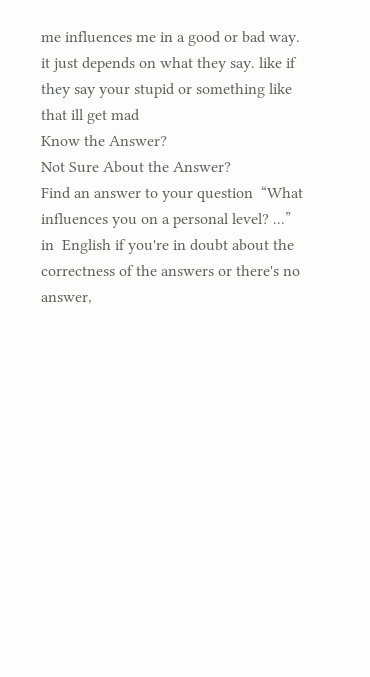me influences me in a good or bad way. it just depends on what they say. like if they say your stupid or something like that ill get mad
Know the Answer?
Not Sure About the Answer?
Find an answer to your question  “What influences you on a personal level? ...” in  English if you're in doubt about the correctness of the answers or there's no answer,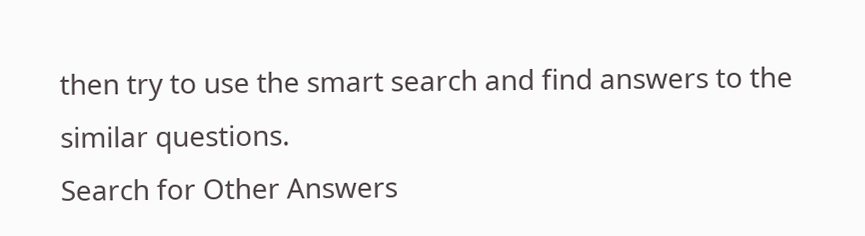then try to use the smart search and find answers to the similar questions.
Search for Other Answers